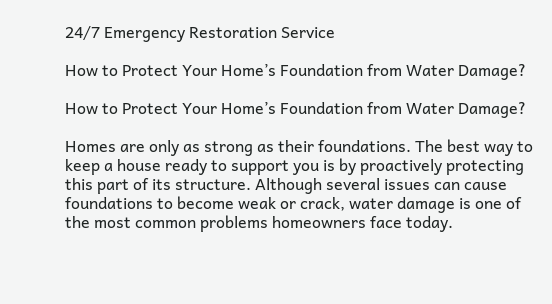24/7 Emergency Restoration Service

How to Protect Your Home’s Foundation from Water Damage?

How to Protect Your Home’s Foundation from Water Damage?

Homes are only as strong as their foundations. The best way to keep a house ready to support you is by proactively protecting this part of its structure. Although several issues can cause foundations to become weak or crack, water damage is one of the most common problems homeowners face today.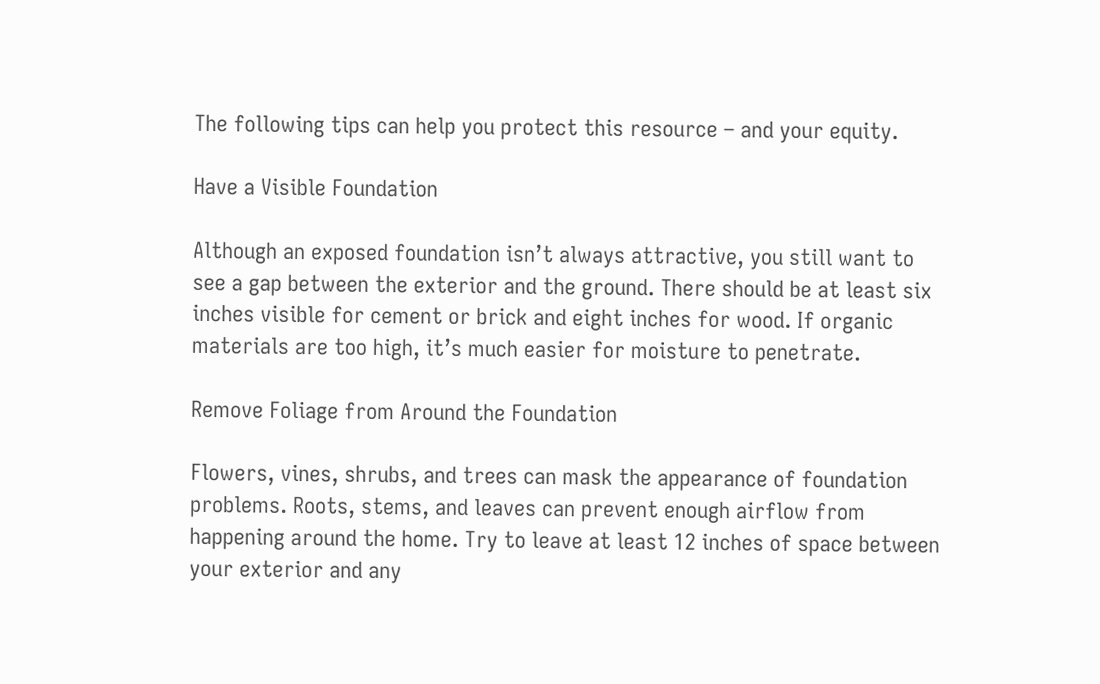The following tips can help you protect this resource – and your equity.

Have a Visible Foundation

Although an exposed foundation isn’t always attractive, you still want to see a gap between the exterior and the ground. There should be at least six inches visible for cement or brick and eight inches for wood. If organic materials are too high, it’s much easier for moisture to penetrate.

Remove Foliage from Around the Foundation

Flowers, vines, shrubs, and trees can mask the appearance of foundation problems. Roots, stems, and leaves can prevent enough airflow from happening around the home. Try to leave at least 12 inches of space between your exterior and any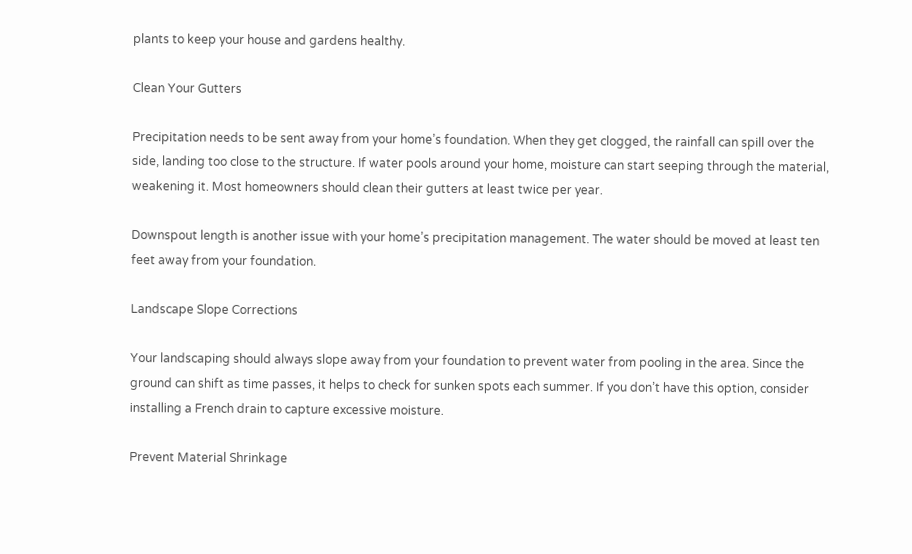plants to keep your house and gardens healthy.

Clean Your Gutters

Precipitation needs to be sent away from your home’s foundation. When they get clogged, the rainfall can spill over the side, landing too close to the structure. If water pools around your home, moisture can start seeping through the material, weakening it. Most homeowners should clean their gutters at least twice per year.

Downspout length is another issue with your home’s precipitation management. The water should be moved at least ten feet away from your foundation.

Landscape Slope Corrections

Your landscaping should always slope away from your foundation to prevent water from pooling in the area. Since the ground can shift as time passes, it helps to check for sunken spots each summer. If you don’t have this option, consider installing a French drain to capture excessive moisture.

Prevent Material Shrinkage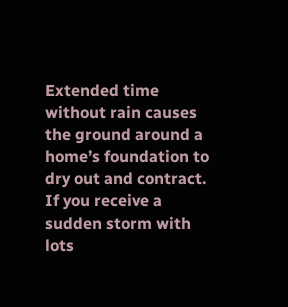Extended time without rain causes the ground around a home’s foundation to dry out and contract. If you receive a sudden storm with lots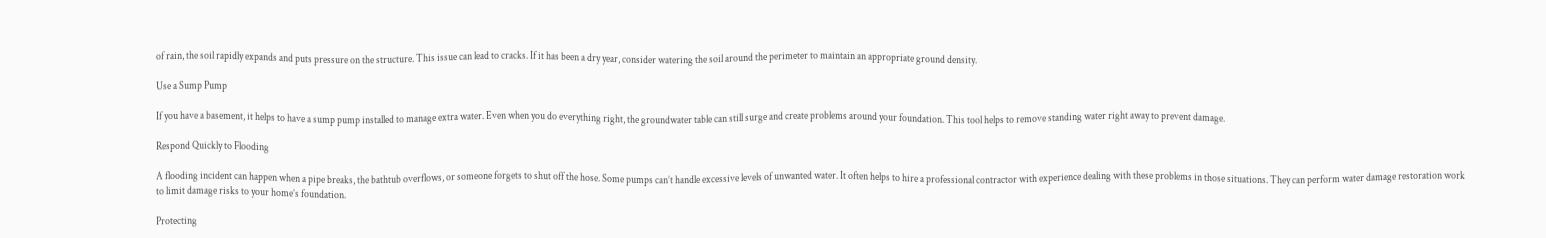of rain, the soil rapidly expands and puts pressure on the structure. This issue can lead to cracks. If it has been a dry year, consider watering the soil around the perimeter to maintain an appropriate ground density.

Use a Sump Pump

If you have a basement, it helps to have a sump pump installed to manage extra water. Even when you do everything right, the groundwater table can still surge and create problems around your foundation. This tool helps to remove standing water right away to prevent damage.

Respond Quickly to Flooding

A flooding incident can happen when a pipe breaks, the bathtub overflows, or someone forgets to shut off the hose. Some pumps can’t handle excessive levels of unwanted water. It often helps to hire a professional contractor with experience dealing with these problems in those situations. They can perform water damage restoration work to limit damage risks to your home’s foundation.

Protecting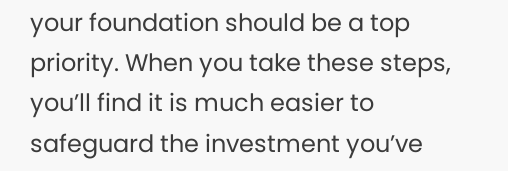your foundation should be a top priority. When you take these steps, you’ll find it is much easier to safeguard the investment you’ve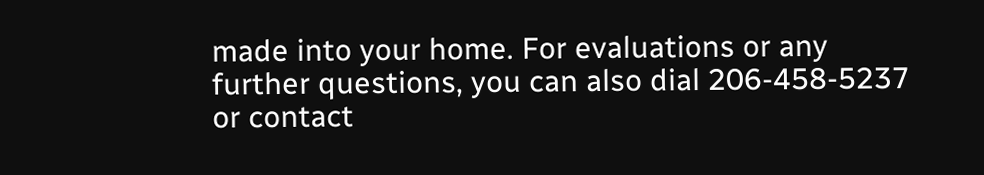made into your home. For evaluations or any further questions, you can also dial 206-458-5237 or contact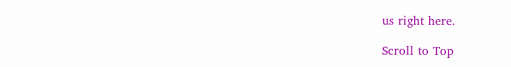us right here.

Scroll to Top